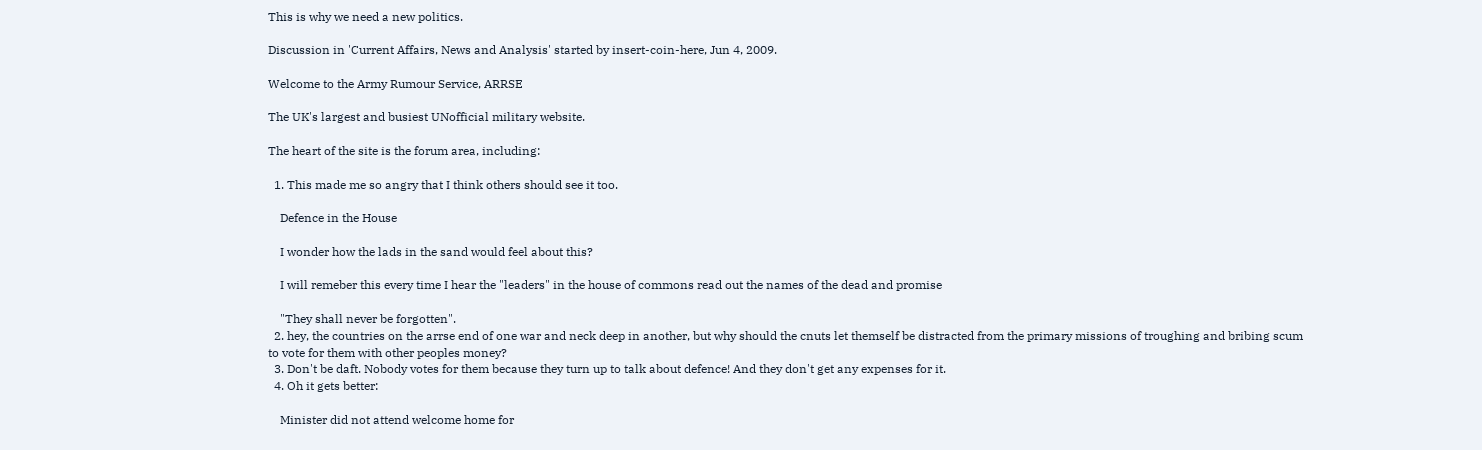This is why we need a new politics.

Discussion in 'Current Affairs, News and Analysis' started by insert-coin-here, Jun 4, 2009.

Welcome to the Army Rumour Service, ARRSE

The UK's largest and busiest UNofficial military website.

The heart of the site is the forum area, including:

  1. This made me so angry that I think others should see it too.

    Defence in the House

    I wonder how the lads in the sand would feel about this?

    I will remeber this every time I hear the "leaders" in the house of commons read out the names of the dead and promise

    "They shall never be forgotten".
  2. hey, the countries on the arrse end of one war and neck deep in another, but why should the cnuts let themself be distracted from the primary missions of troughing and bribing scum to vote for them with other peoples money?
  3. Don't be daft. Nobody votes for them because they turn up to talk about defence! And they don't get any expenses for it.
  4. Oh it gets better:

    Minister did not attend welcome home for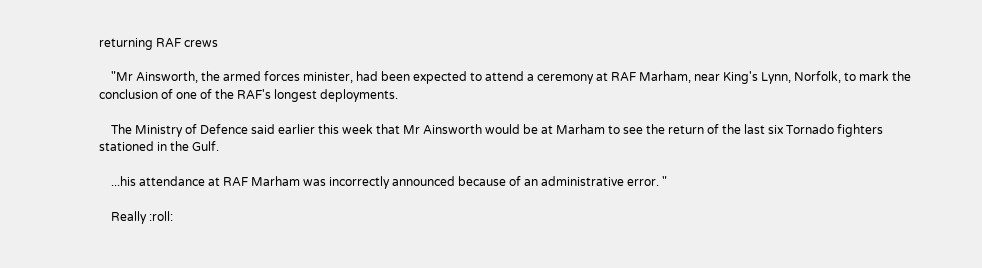returning RAF crews

    "Mr Ainsworth, the armed forces minister, had been expected to attend a ceremony at RAF Marham, near King's Lynn, Norfolk, to mark the conclusion of one of the RAF's longest deployments.

    The Ministry of Defence said earlier this week that Mr Ainsworth would be at Marham to see the return of the last six Tornado fighters stationed in the Gulf.

    ...his attendance at RAF Marham was incorrectly announced because of an administrative error. "

    Really :roll: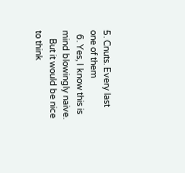5. Cnuts. Every last one of them
  6. Yes, I know this is mind blowingly naive.
    But it would be nice to think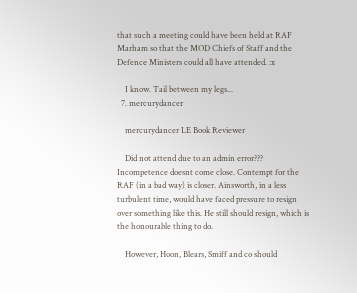that such a meeting could have been held at RAF Marham so that the MOD Chiefs of Staff and the Defence Ministers could all have attended. :x

    I know. Tail between my legs...
  7. mercurydancer

    mercurydancer LE Book Reviewer

    Did not attend due to an admin error??? Incompetence doesnt come close. Contempt for the RAF (in a bad way) is closer. Ainsworth, in a less turbulent time, would have faced pressure to resign over something like this. He still should resign, which is the honourable thing to do.

    However, Hoon, Blears, Smiff and co should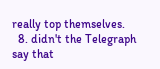really top themselves.
  8. didn't the Telegraph say that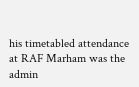his timetabled attendance at RAF Marham was the admin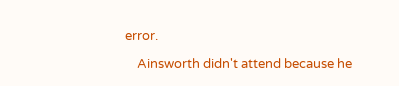error.

    Ainsworth didn't attend because he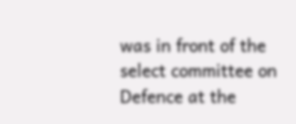was in front of the select committee on Defence at the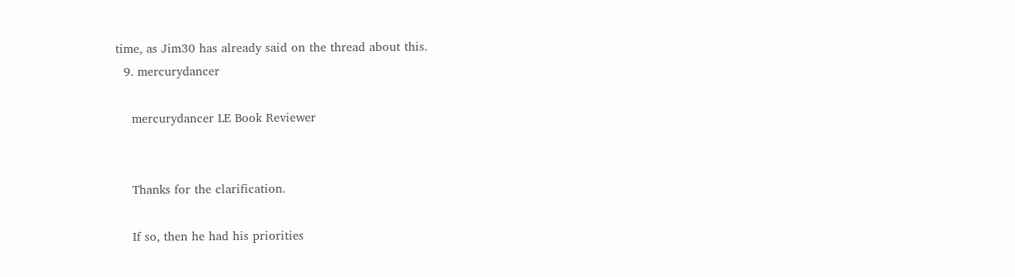time, as Jim30 has already said on the thread about this.
  9. mercurydancer

    mercurydancer LE Book Reviewer


    Thanks for the clarification.

    If so, then he had his priorities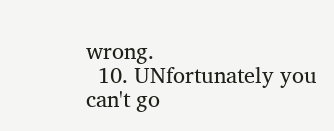wrong.
  10. UNfortunately you can't go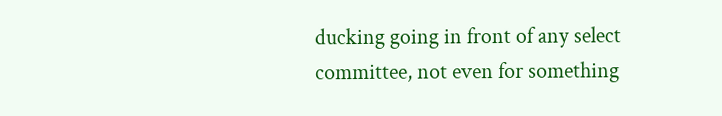ducking going in front of any select committee, not even for something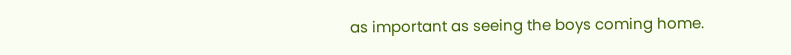as important as seeing the boys coming home.